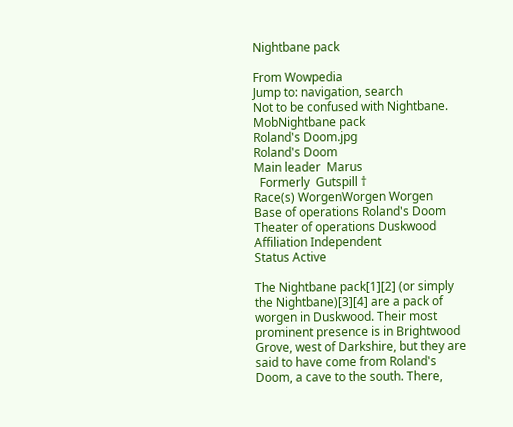Nightbane pack

From Wowpedia
Jump to: navigation, search
Not to be confused with Nightbane.
MobNightbane pack
Roland's Doom.jpg
Roland's Doom
Main leader  Marus
  Formerly  Gutspill †
Race(s) WorgenWorgen Worgen
Base of operations Roland's Doom
Theater of operations Duskwood
Affiliation Independent
Status Active

The Nightbane pack[1][2] (or simply the Nightbane)[3][4] are a pack of worgen in Duskwood. Their most prominent presence is in Brightwood Grove, west of Darkshire, but they are said to have come from Roland's Doom, a cave to the south. There,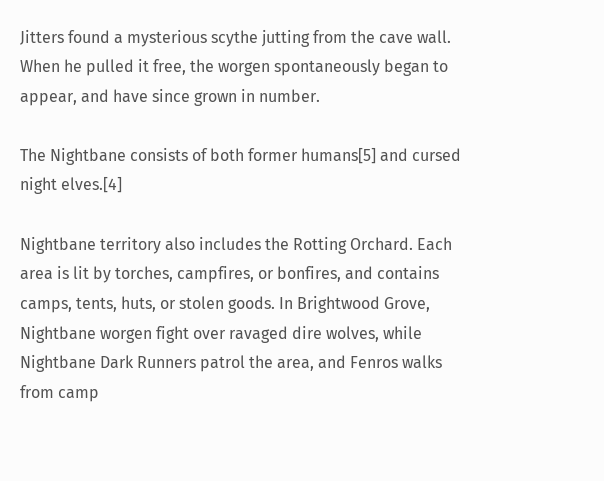Jitters found a mysterious scythe jutting from the cave wall. When he pulled it free, the worgen spontaneously began to appear, and have since grown in number.

The Nightbane consists of both former humans[5] and cursed night elves.[4]

Nightbane territory also includes the Rotting Orchard. Each area is lit by torches, campfires, or bonfires, and contains camps, tents, huts, or stolen goods. In Brightwood Grove, Nightbane worgen fight over ravaged dire wolves, while Nightbane Dark Runners patrol the area, and Fenros walks from camp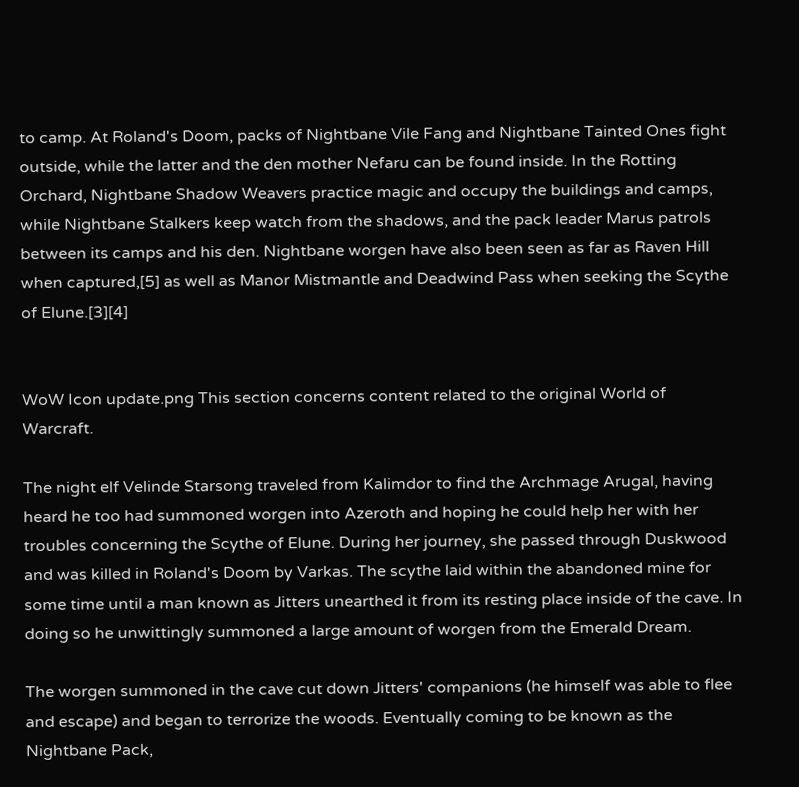to camp. At Roland's Doom, packs of Nightbane Vile Fang and Nightbane Tainted Ones fight outside, while the latter and the den mother Nefaru can be found inside. In the Rotting Orchard, Nightbane Shadow Weavers practice magic and occupy the buildings and camps, while Nightbane Stalkers keep watch from the shadows, and the pack leader Marus patrols between its camps and his den. Nightbane worgen have also been seen as far as Raven Hill when captured,[5] as well as Manor Mistmantle and Deadwind Pass when seeking the Scythe of Elune.[3][4]


WoW Icon update.png This section concerns content related to the original World of Warcraft.

The night elf Velinde Starsong traveled from Kalimdor to find the Archmage Arugal, having heard he too had summoned worgen into Azeroth and hoping he could help her with her troubles concerning the Scythe of Elune. During her journey, she passed through Duskwood and was killed in Roland's Doom by Varkas. The scythe laid within the abandoned mine for some time until a man known as Jitters unearthed it from its resting place inside of the cave. In doing so he unwittingly summoned a large amount of worgen from the Emerald Dream.

The worgen summoned in the cave cut down Jitters' companions (he himself was able to flee and escape) and began to terrorize the woods. Eventually coming to be known as the Nightbane Pack,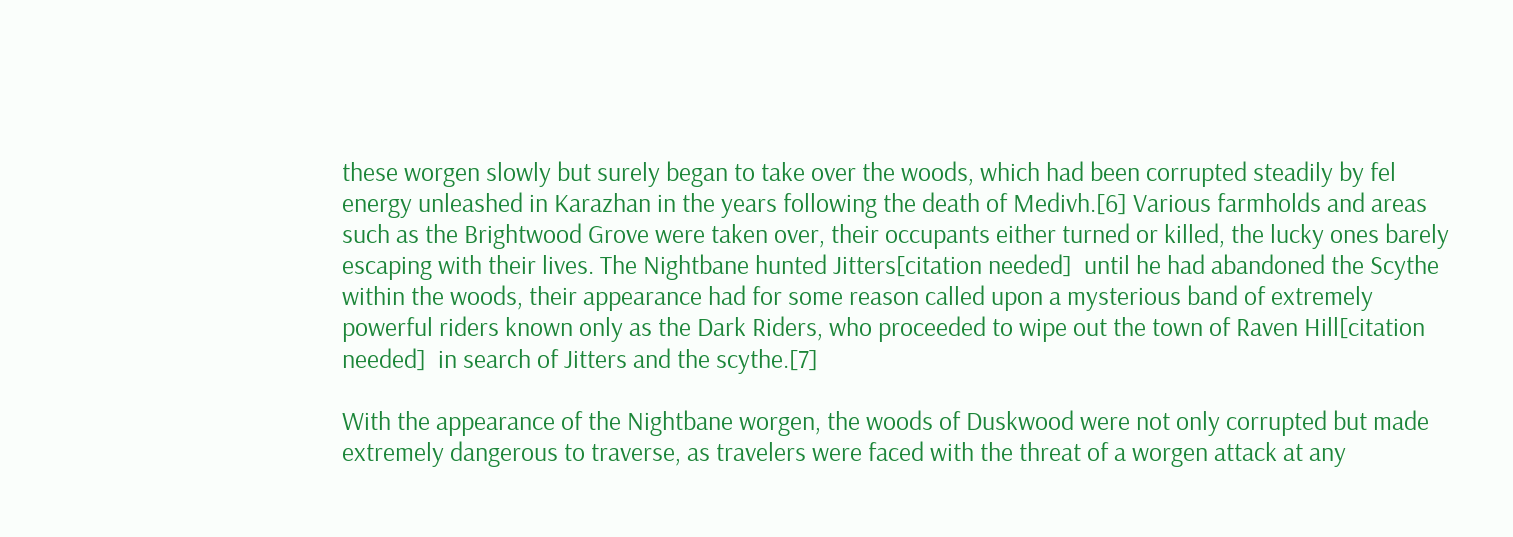these worgen slowly but surely began to take over the woods, which had been corrupted steadily by fel energy unleashed in Karazhan in the years following the death of Medivh.[6] Various farmholds and areas such as the Brightwood Grove were taken over, their occupants either turned or killed, the lucky ones barely escaping with their lives. The Nightbane hunted Jitters[citation needed]  until he had abandoned the Scythe within the woods, their appearance had for some reason called upon a mysterious band of extremely powerful riders known only as the Dark Riders, who proceeded to wipe out the town of Raven Hill[citation needed]  in search of Jitters and the scythe.[7]

With the appearance of the Nightbane worgen, the woods of Duskwood were not only corrupted but made extremely dangerous to traverse, as travelers were faced with the threat of a worgen attack at any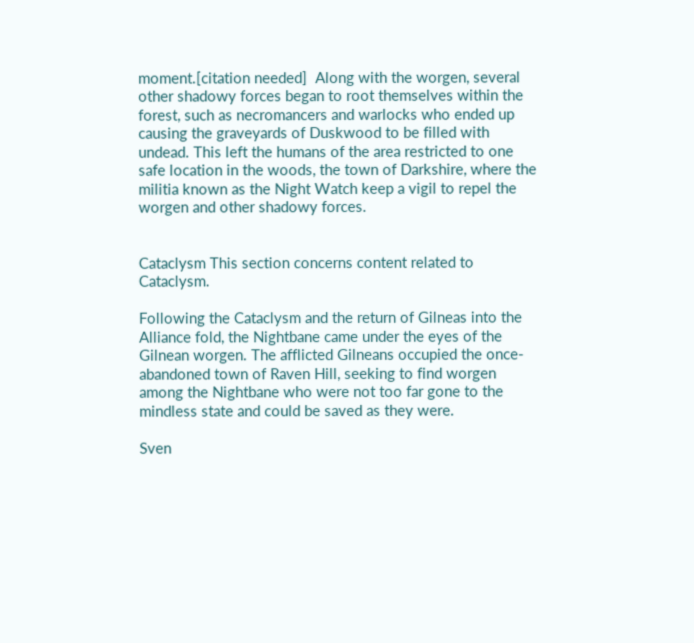moment.[citation needed]  Along with the worgen, several other shadowy forces began to root themselves within the forest, such as necromancers and warlocks who ended up causing the graveyards of Duskwood to be filled with undead. This left the humans of the area restricted to one safe location in the woods, the town of Darkshire, where the militia known as the Night Watch keep a vigil to repel the worgen and other shadowy forces.


Cataclysm This section concerns content related to Cataclysm.

Following the Cataclysm and the return of Gilneas into the Alliance fold, the Nightbane came under the eyes of the Gilnean worgen. The afflicted Gilneans occupied the once-abandoned town of Raven Hill, seeking to find worgen among the Nightbane who were not too far gone to the mindless state and could be saved as they were.

Sven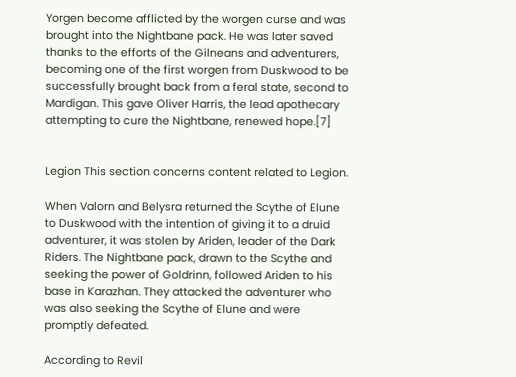Yorgen become afflicted by the worgen curse and was brought into the Nightbane pack. He was later saved thanks to the efforts of the Gilneans and adventurers, becoming one of the first worgen from Duskwood to be successfully brought back from a feral state, second to Mardigan. This gave Oliver Harris, the lead apothecary attempting to cure the Nightbane, renewed hope.[7]


Legion This section concerns content related to Legion.

When Valorn and Belysra returned the Scythe of Elune to Duskwood with the intention of giving it to a druid adventurer, it was stolen by Ariden, leader of the Dark Riders. The Nightbane pack, drawn to the Scythe and seeking the power of Goldrinn, followed Ariden to his base in Karazhan. They attacked the adventurer who was also seeking the Scythe of Elune and were promptly defeated.

According to Revil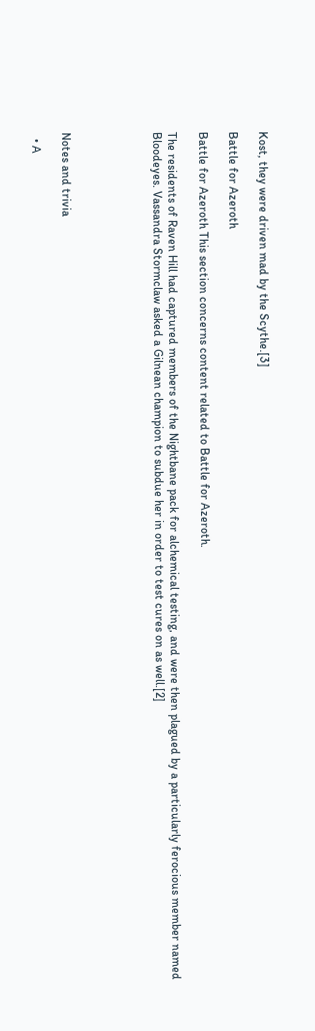Kost, they were driven mad by the Scythe.[3]

Battle for Azeroth

Battle for Azeroth This section concerns content related to Battle for Azeroth.

The residents of Raven Hill had captured members of the Nightbane pack for alchemical testing, and were then plagued by a particularly ferocious member named Bloodeyes. Vassandra Stormclaw asked a Gilnean champion to subdue her in order to test cures on as well.[2]





Notes and trivia

  • A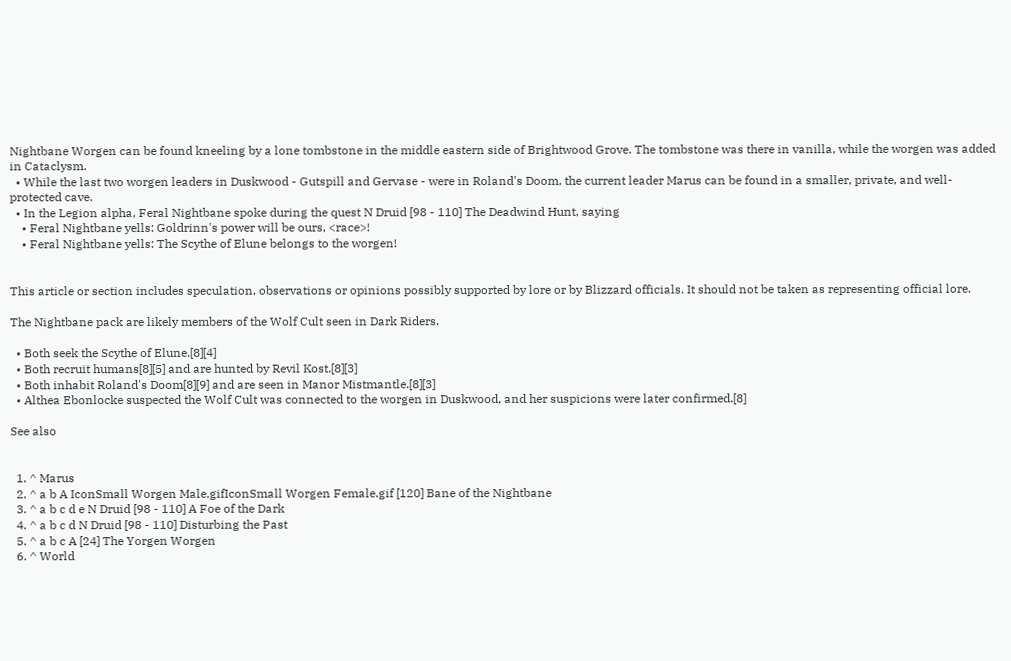Nightbane Worgen can be found kneeling by a lone tombstone in the middle eastern side of Brightwood Grove. The tombstone was there in vanilla, while the worgen was added in Cataclysm.
  • While the last two worgen leaders in Duskwood - Gutspill and Gervase - were in Roland's Doom, the current leader Marus can be found in a smaller, private, and well-protected cave.
  • In the Legion alpha, Feral Nightbane spoke during the quest N Druid [98 - 110] The Deadwind Hunt, saying
    • Feral Nightbane yells: Goldrinn's power will be ours, <race>!
    • Feral Nightbane yells: The Scythe of Elune belongs to the worgen!


This article or section includes speculation, observations or opinions possibly supported by lore or by Blizzard officials. It should not be taken as representing official lore.

The Nightbane pack are likely members of the Wolf Cult seen in Dark Riders.

  • Both seek the Scythe of Elune.[8][4]
  • Both recruit humans[8][5] and are hunted by Revil Kost.[8][3]
  • Both inhabit Roland's Doom[8][9] and are seen in Manor Mistmantle.[8][3]
  • Althea Ebonlocke suspected the Wolf Cult was connected to the worgen in Duskwood, and her suspicions were later confirmed.[8]

See also


  1. ^ Marus
  2. ^ a b A IconSmall Worgen Male.gifIconSmall Worgen Female.gif [120] Bane of the Nightbane
  3. ^ a b c d e N Druid [98 - 110] A Foe of the Dark
  4. ^ a b c d N Druid [98 - 110] Disturbing the Past
  5. ^ a b c A [24] The Yorgen Worgen
  6. ^ World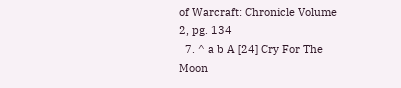of Warcraft: Chronicle Volume 2, pg. 134
  7. ^ a b A [24] Cry For The Moon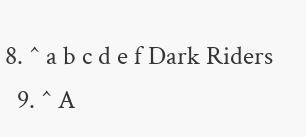8. ^ a b c d e f Dark Riders
  9. ^ A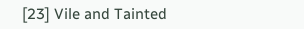[23] Vile and Tainted